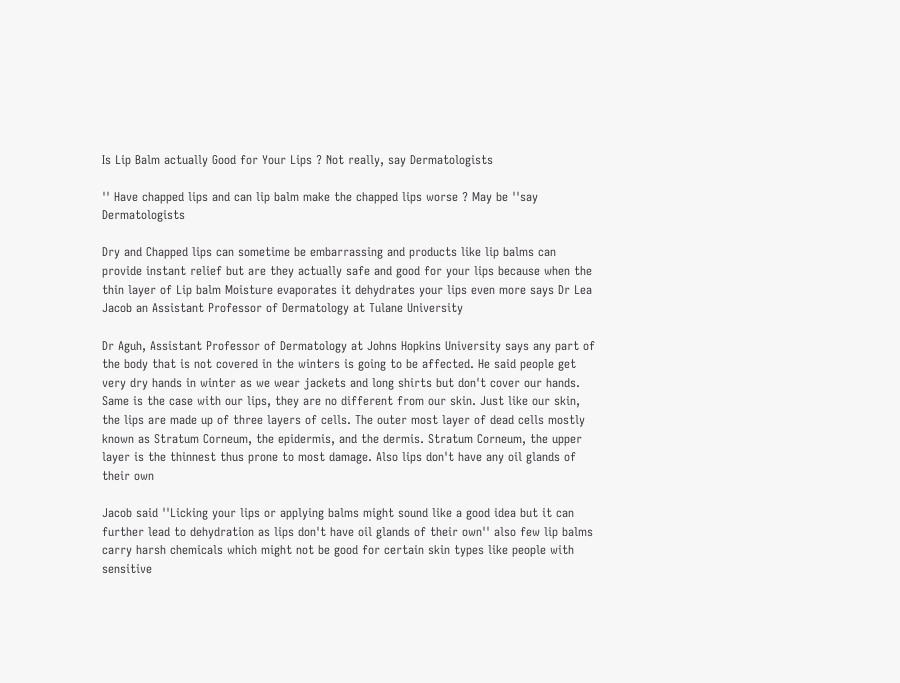Is Lip Balm actually Good for Your Lips ? Not really, say Dermatologists

'' Have chapped lips and can lip balm make the chapped lips worse ? May be ''say Dermatologists

Dry and Chapped lips can sometime be embarrassing and products like lip balms can provide instant relief but are they actually safe and good for your lips because when the thin layer of Lip balm Moisture evaporates it dehydrates your lips even more says Dr Lea Jacob an Assistant Professor of Dermatology at Tulane University

Dr Aguh, Assistant Professor of Dermatology at Johns Hopkins University says any part of the body that is not covered in the winters is going to be affected. He said people get very dry hands in winter as we wear jackets and long shirts but don't cover our hands. Same is the case with our lips, they are no different from our skin. Just like our skin, the lips are made up of three layers of cells. The outer most layer of dead cells mostly known as Stratum Corneum, the epidermis, and the dermis. Stratum Corneum, the upper layer is the thinnest thus prone to most damage. Also lips don't have any oil glands of their own

Jacob said ''Licking your lips or applying balms might sound like a good idea but it can further lead to dehydration as lips don't have oil glands of their own'' also few lip balms carry harsh chemicals which might not be good for certain skin types like people with sensitive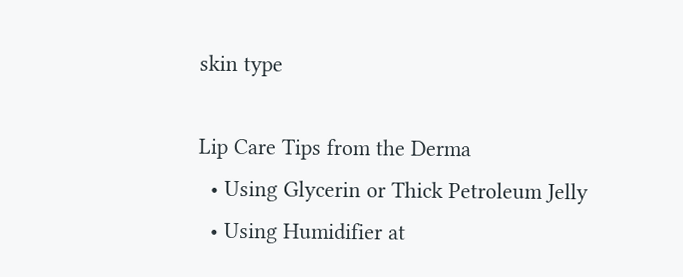skin type

Lip Care Tips from the Derma
  • Using Glycerin or Thick Petroleum Jelly
  • Using Humidifier at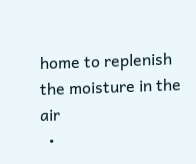home to replenish the moisture in the air
  •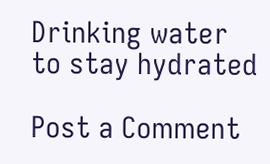Drinking water to stay hydrated

Post a Comment